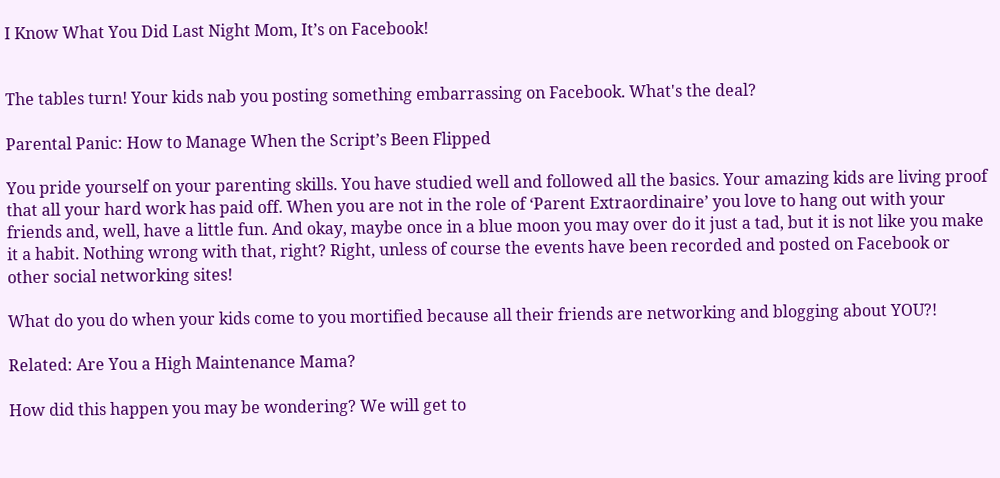I Know What You Did Last Night Mom, It’s on Facebook!


The tables turn! Your kids nab you posting something embarrassing on Facebook. What's the deal?

Parental Panic: How to Manage When the Script’s Been Flipped

You pride yourself on your parenting skills. You have studied well and followed all the basics. Your amazing kids are living proof that all your hard work has paid off. When you are not in the role of ‘Parent Extraordinaire’ you love to hang out with your friends and, well, have a little fun. And okay, maybe once in a blue moon you may over do it just a tad, but it is not like you make it a habit. Nothing wrong with that, right? Right, unless of course the events have been recorded and posted on Facebook or other social networking sites!

What do you do when your kids come to you mortified because all their friends are networking and blogging about YOU?!

Related: Are You a High Maintenance Mama?

How did this happen you may be wondering? We will get to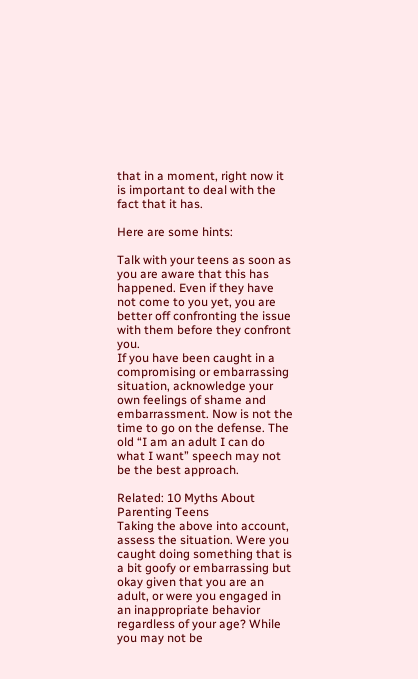that in a moment, right now it is important to deal with the fact that it has.

Here are some hints:

Talk with your teens as soon as you are aware that this has happened. Even if they have not come to you yet, you are better off confronting the issue with them before they confront you.
If you have been caught in a compromising or embarrassing situation, acknowledge your own feelings of shame and embarrassment. Now is not the time to go on the defense. The old “I am an adult I can do what I want” speech may not be the best approach.

Related: 10 Myths About Parenting Teens
Taking the above into account, assess the situation. Were you caught doing something that is a bit goofy or embarrassing but okay given that you are an adult, or were you engaged in an inappropriate behavior regardless of your age? While you may not be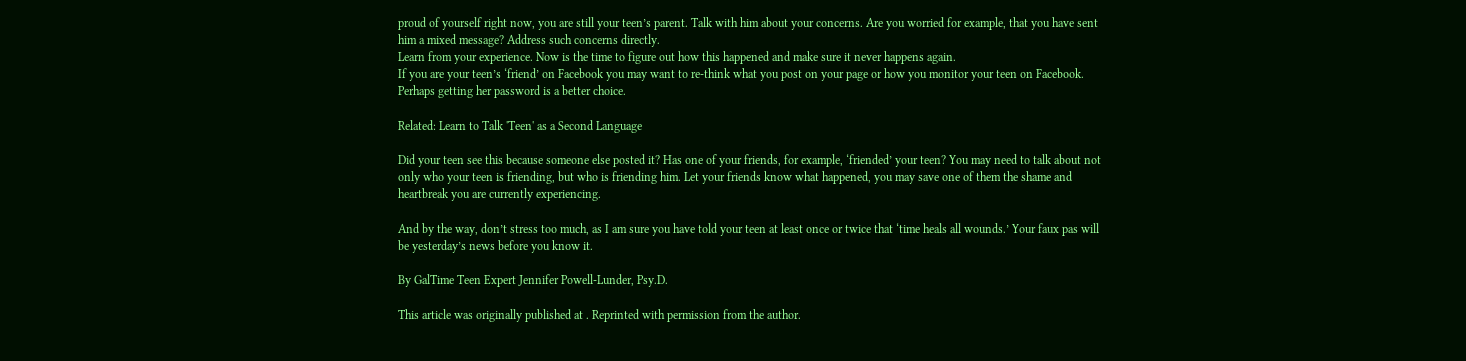proud of yourself right now, you are still your teen’s parent. Talk with him about your concerns. Are you worried for example, that you have sent him a mixed message? Address such concerns directly.
Learn from your experience. Now is the time to figure out how this happened and make sure it never happens again.
If you are your teen’s ‘friend’ on Facebook you may want to re-think what you post on your page or how you monitor your teen on Facebook. Perhaps getting her password is a better choice.

Related: Learn to Talk 'Teen' as a Second Language

Did your teen see this because someone else posted it? Has one of your friends, for example, ‘friended’ your teen? You may need to talk about not only who your teen is friending, but who is friending him. Let your friends know what happened, you may save one of them the shame and heartbreak you are currently experiencing.

And by the way, don’t stress too much, as I am sure you have told your teen at least once or twice that ‘time heals all wounds.’ Your faux pas will be yesterday’s news before you know it.

By GalTime Teen Expert Jennifer Powell-Lunder, Psy.D.

This article was originally published at . Reprinted with permission from the author.